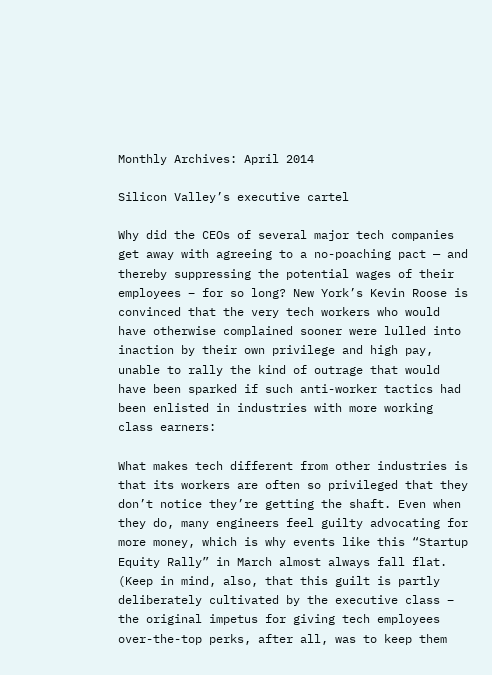Monthly Archives: April 2014

Silicon Valley’s executive cartel

Why did the CEOs of several major tech companies get away with agreeing to a no-poaching pact — and thereby suppressing the potential wages of their employees – for so long? New York’s Kevin Roose is convinced that the very tech workers who would have otherwise complained sooner were lulled into inaction by their own privilege and high pay, unable to rally the kind of outrage that would have been sparked if such anti-worker tactics had been enlisted in industries with more working class earners:

What makes tech different from other industries is that its workers are often so privileged that they don’t notice they’re getting the shaft. Even when they do, many engineers feel guilty advocating for more money, which is why events like this “Startup Equity Rally” in March almost always fall flat. (Keep in mind, also, that this guilt is partly deliberately cultivated by the executive class – the original impetus for giving tech employees over-the-top perks, after all, was to keep them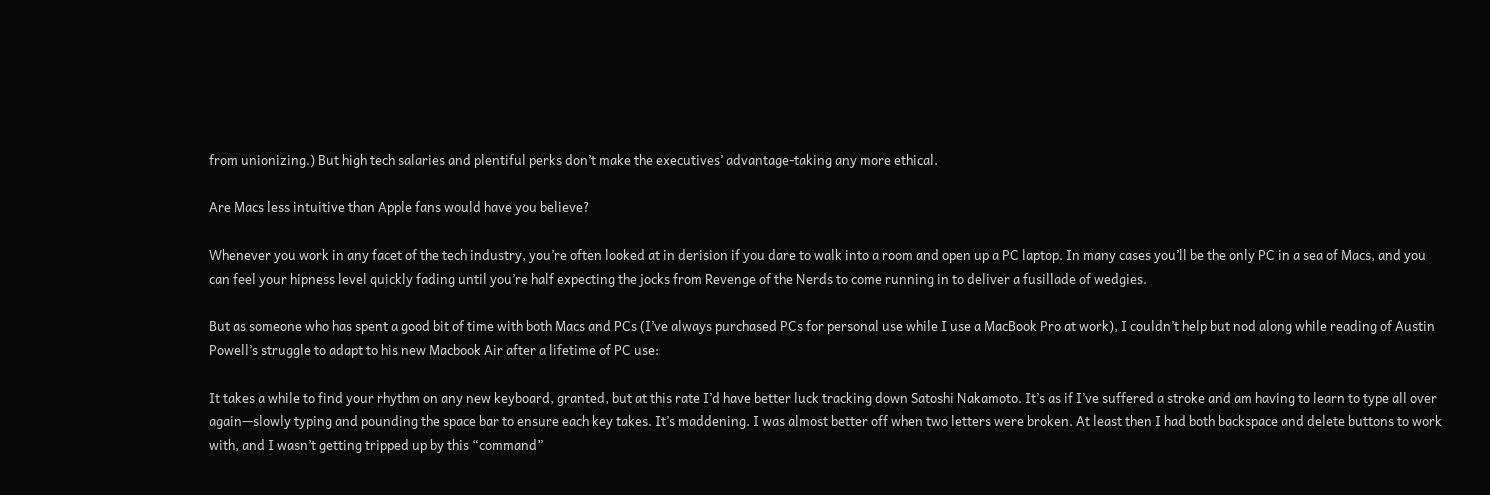from unionizing.) But high tech salaries and plentiful perks don’t make the executives’ advantage-taking any more ethical.

Are Macs less intuitive than Apple fans would have you believe?

Whenever you work in any facet of the tech industry, you’re often looked at in derision if you dare to walk into a room and open up a PC laptop. In many cases you’ll be the only PC in a sea of Macs, and you can feel your hipness level quickly fading until you’re half expecting the jocks from Revenge of the Nerds to come running in to deliver a fusillade of wedgies.

But as someone who has spent a good bit of time with both Macs and PCs (I’ve always purchased PCs for personal use while I use a MacBook Pro at work), I couldn’t help but nod along while reading of Austin Powell’s struggle to adapt to his new Macbook Air after a lifetime of PC use:

It takes a while to find your rhythm on any new keyboard, granted, but at this rate I’d have better luck tracking down Satoshi Nakamoto. It’s as if I’ve suffered a stroke and am having to learn to type all over again—slowly typing and pounding the space bar to ensure each key takes. It’s maddening. I was almost better off when two letters were broken. At least then I had both backspace and delete buttons to work with, and I wasn’t getting tripped up by this “command”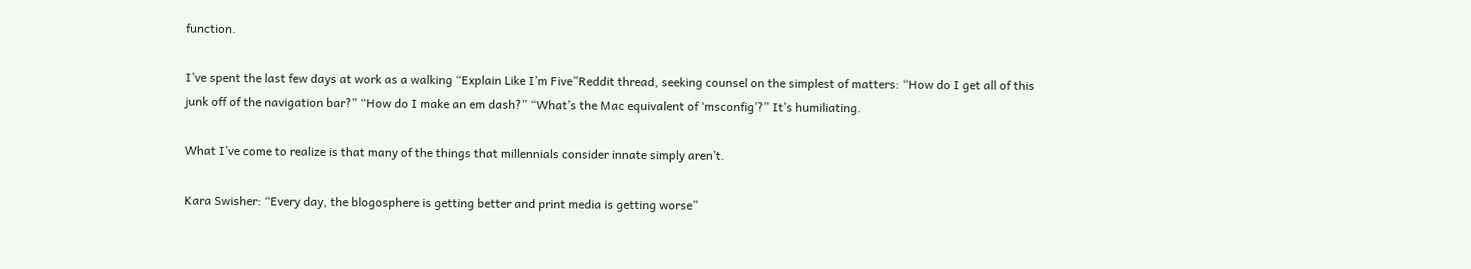function.

I’ve spent the last few days at work as a walking “Explain Like I’m Five”Reddit thread, seeking counsel on the simplest of matters: “How do I get all of this junk off of the navigation bar?” “How do I make an em dash?” “What’s the Mac equivalent of ‘msconfig’?” It’s humiliating.

What I’ve come to realize is that many of the things that millennials consider innate simply aren’t.

Kara Swisher: “Every day, the blogosphere is getting better and print media is getting worse”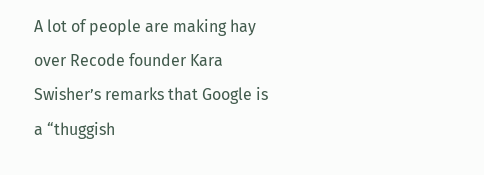A lot of people are making hay over Recode founder Kara Swisher’s remarks that Google is a “thuggish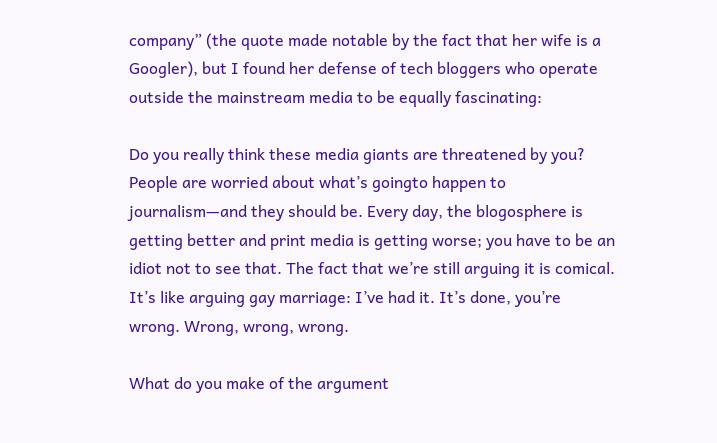company” (the quote made notable by the fact that her wife is a Googler), but I found her defense of tech bloggers who operate outside the mainstream media to be equally fascinating:

Do you really think these media giants are threatened by you?
People are worried about what’s goingto happen to journalism—and they should be. Every day, the blogosphere is getting better and print media is getting worse; you have to be an idiot not to see that. The fact that we’re still arguing it is comical. It’s like arguing gay marriage: I’ve had it. It’s done, you’re wrong. Wrong, wrong, wrong.

What do you make of the argument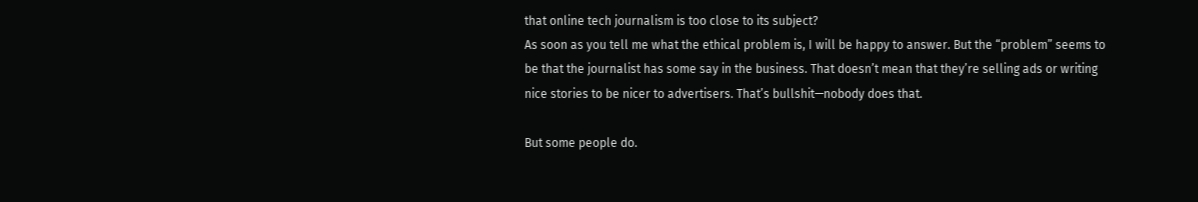that online tech journalism is too close to its subject?
As soon as you tell me what the ethical problem is, I will be happy to answer. But the “problem” seems to be that the journalist has some say in the business. That doesn’t mean that they’re selling ads or writing nice stories to be nicer to advertisers. That’s bullshit—nobody does that.

But some people do.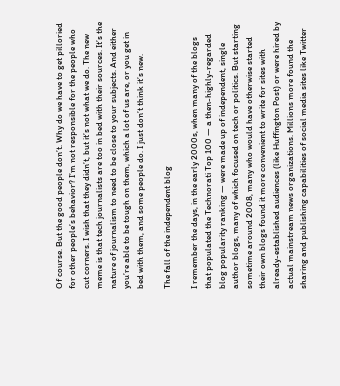Of course. But the good people don’t. Why do we have to get pilloried for other people’s behavior? I’m not responsible for the people who cut corners. I wish that they didn’t, but it’s not what we do. The new meme is that tech journalists are too in bed with their sources. It’s the nature of journalism to need to be close to your subjects. And either you’re able to be tough on them, which a lot of us are, or you get in bed with them, and some people do. I just don’t think it’s new.

The fall of the independent blog

I remember the days, in the early 2000s, when many of the blogs that populated the Technorati Top 100 — a then-highly-regarded blog popularity ranking — were made up of independent, single author blogs, many of which focused on tech or politics. But starting sometime around 2008, many who would have otherwise started their own blogs found it more convenient to write for sites with already-established audiences (like Huffington Post) or were hired by actual mainstream news organizations. Millions more found the sharing and publishing capabilities of social media sites like Twitter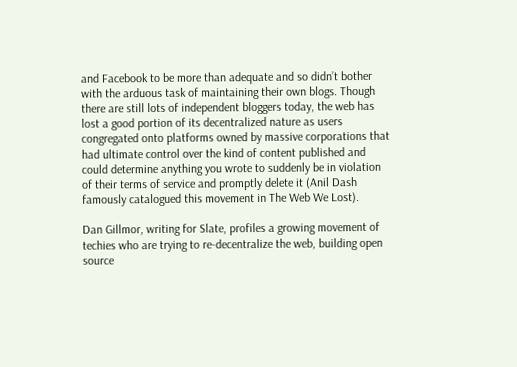and Facebook to be more than adequate and so didn’t bother with the arduous task of maintaining their own blogs. Though there are still lots of independent bloggers today, the web has lost a good portion of its decentralized nature as users congregated onto platforms owned by massive corporations that had ultimate control over the kind of content published and could determine anything you wrote to suddenly be in violation of their terms of service and promptly delete it (Anil Dash famously catalogued this movement in The Web We Lost).

Dan Gillmor, writing for Slate, profiles a growing movement of techies who are trying to re-decentralize the web, building open source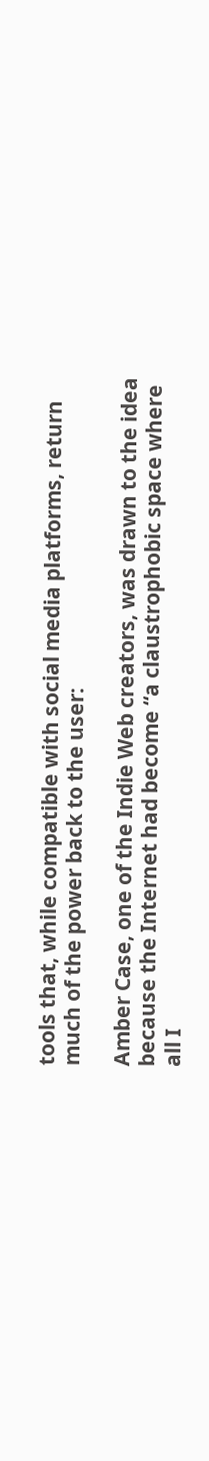tools that, while compatible with social media platforms, return much of the power back to the user:

Amber Case, one of the Indie Web creators, was drawn to the idea because the Internet had become “a claustrophobic space where all I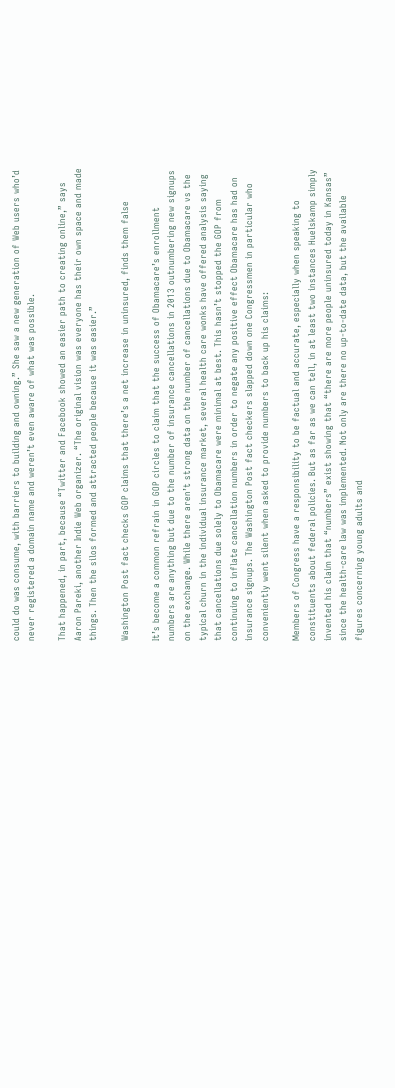could do was consume, with barriers to building and owning.” She saw a new generation of Web users who’d never registered a domain name and weren’t even aware of what was possible.

That happened, in part, because “Twitter and Facebook showed an easier path to creating online,” says Aaron Pareki, another Indie Web organizer. “The original vision was everyone has their own space and made things. Then the silos formed and attracted people because it was easier.”

Washington Post fact checks GOP claims that there’s a net increase in uninsured, finds them false

It’s become a common refrain in GOP circles to claim that the success of Obamacare’s enrollment numbers are anything but due to the number of insurance cancellations in 2013 outnumbering new signups on the exchange. While there aren’t strong data on the number of cancellations due to Obamacare vs the typical churn in the individual insurance market, several health care wonks have offered analysis saying that cancellations due solely to Obamacare were minimal at best. This hasn’t stopped the GOP from continuing to inflate cancellation numbers in order to negate any positive effect Obamacare has had on insurance signups. The Washington Post fact checkers slapped down one Congressmen in particular who conveniently went silent when asked to provide numbers to back up his claims:

Members of Congress have a responsibility to be factual and accurate, especially when speaking to constituents about federal policies. But as far as we can tell, in at least two instances Huelskamp simply invented his claim that “numbers” exist showing that “there are more people uninsured today in Kansas” since the health-care law was implemented. Not only are there no up-to-date data, but the available figures concerning young adults and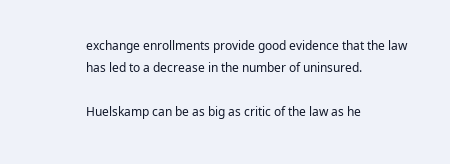exchange enrollments provide good evidence that the law has led to a decrease in the number of uninsured.

Huelskamp can be as big as critic of the law as he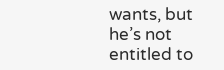wants, but he’s not entitled to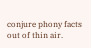conjure phony facts out of thin air.